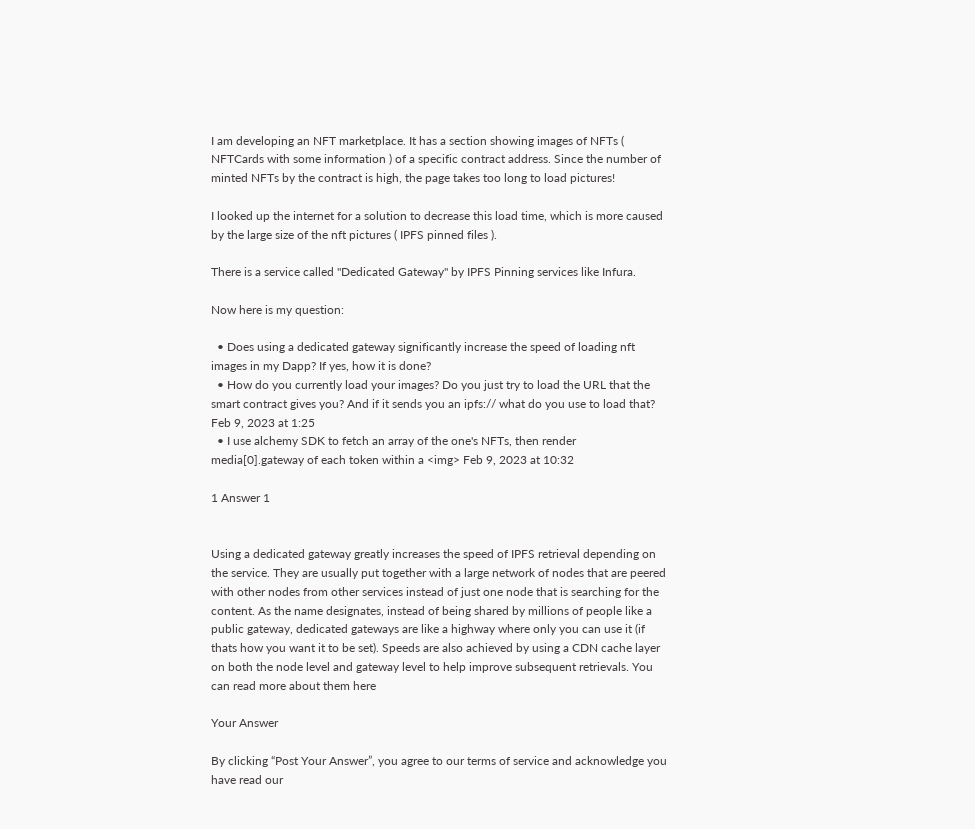I am developing an NFT marketplace. It has a section showing images of NFTs ( NFTCards with some information ) of a specific contract address. Since the number of minted NFTs by the contract is high, the page takes too long to load pictures!

I looked up the internet for a solution to decrease this load time, which is more caused by the large size of the nft pictures ( IPFS pinned files ).

There is a service called "Dedicated Gateway" by IPFS Pinning services like Infura.

Now here is my question:

  • Does using a dedicated gateway significantly increase the speed of loading nft images in my Dapp? If yes, how it is done?
  • How do you currently load your images? Do you just try to load the URL that the smart contract gives you? And if it sends you an ipfs:// what do you use to load that? Feb 9, 2023 at 1:25
  • I use alchemy SDK to fetch an array of the one's NFTs, then render media[0].gateway of each token within a <img> Feb 9, 2023 at 10:32

1 Answer 1


Using a dedicated gateway greatly increases the speed of IPFS retrieval depending on the service. They are usually put together with a large network of nodes that are peered with other nodes from other services instead of just one node that is searching for the content. As the name designates, instead of being shared by millions of people like a public gateway, dedicated gateways are like a highway where only you can use it (if thats how you want it to be set). Speeds are also achieved by using a CDN cache layer on both the node level and gateway level to help improve subsequent retrievals. You can read more about them here

Your Answer

By clicking “Post Your Answer”, you agree to our terms of service and acknowledge you have read our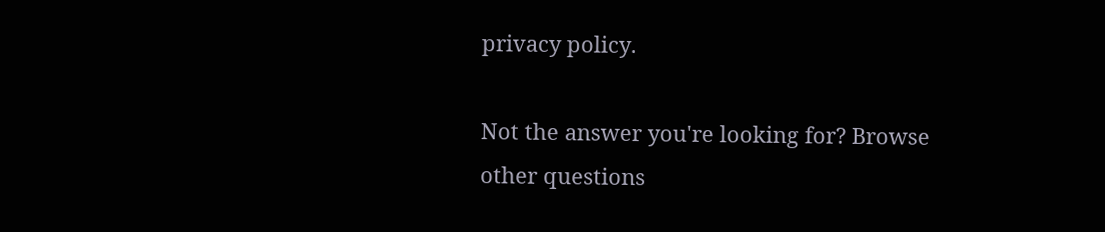privacy policy.

Not the answer you're looking for? Browse other questions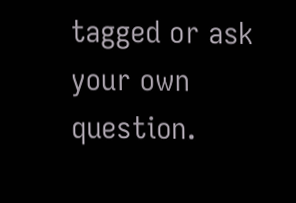tagged or ask your own question.